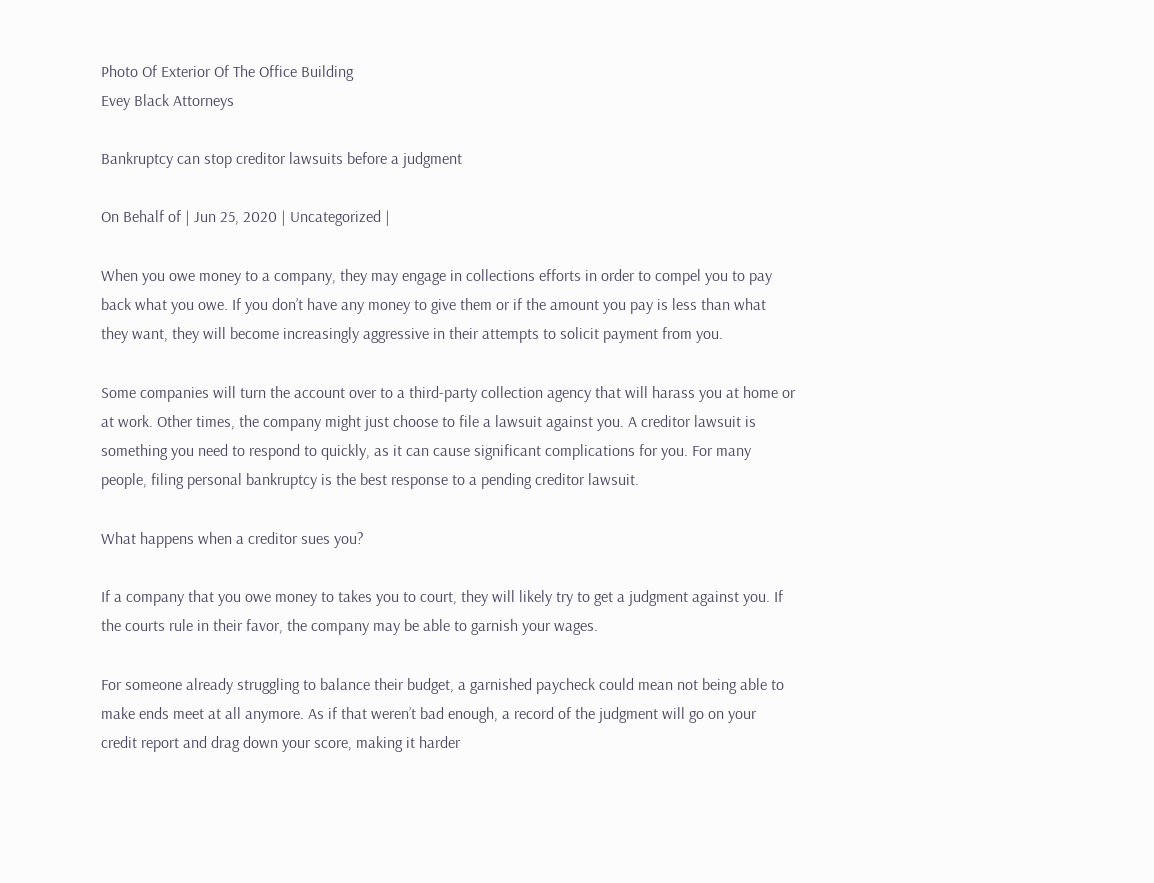Photo Of Exterior Of The Office Building
Evey Black Attorneys

Bankruptcy can stop creditor lawsuits before a judgment

On Behalf of | Jun 25, 2020 | Uncategorized |

When you owe money to a company, they may engage in collections efforts in order to compel you to pay back what you owe. If you don’t have any money to give them or if the amount you pay is less than what they want, they will become increasingly aggressive in their attempts to solicit payment from you.

Some companies will turn the account over to a third-party collection agency that will harass you at home or at work. Other times, the company might just choose to file a lawsuit against you. A creditor lawsuit is something you need to respond to quickly, as it can cause significant complications for you. For many people, filing personal bankruptcy is the best response to a pending creditor lawsuit.

What happens when a creditor sues you?

If a company that you owe money to takes you to court, they will likely try to get a judgment against you. If the courts rule in their favor, the company may be able to garnish your wages.

For someone already struggling to balance their budget, a garnished paycheck could mean not being able to make ends meet at all anymore. As if that weren’t bad enough, a record of the judgment will go on your credit report and drag down your score, making it harder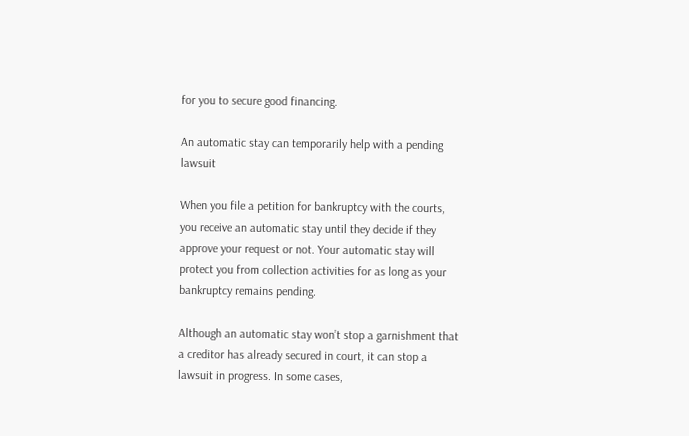for you to secure good financing.

An automatic stay can temporarily help with a pending lawsuit

When you file a petition for bankruptcy with the courts, you receive an automatic stay until they decide if they approve your request or not. Your automatic stay will protect you from collection activities for as long as your bankruptcy remains pending.

Although an automatic stay won’t stop a garnishment that a creditor has already secured in court, it can stop a lawsuit in progress. In some cases,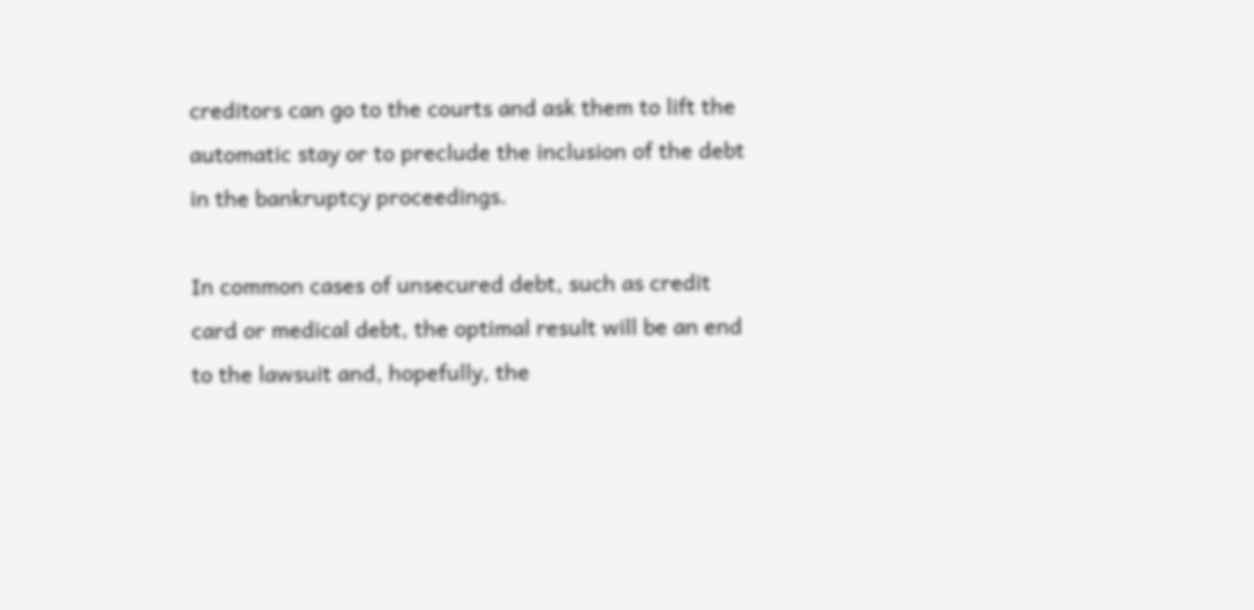creditors can go to the courts and ask them to lift the automatic stay or to preclude the inclusion of the debt in the bankruptcy proceedings.

In common cases of unsecured debt, such as credit card or medical debt, the optimal result will be an end to the lawsuit and, hopefully, the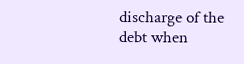discharge of the debt when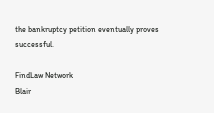the bankruptcy petition eventually proves successful.

FindLaw Network
Blair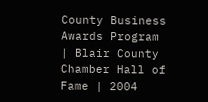County Business Awards Program | Blair County Chamber Hall of Fame | 2004